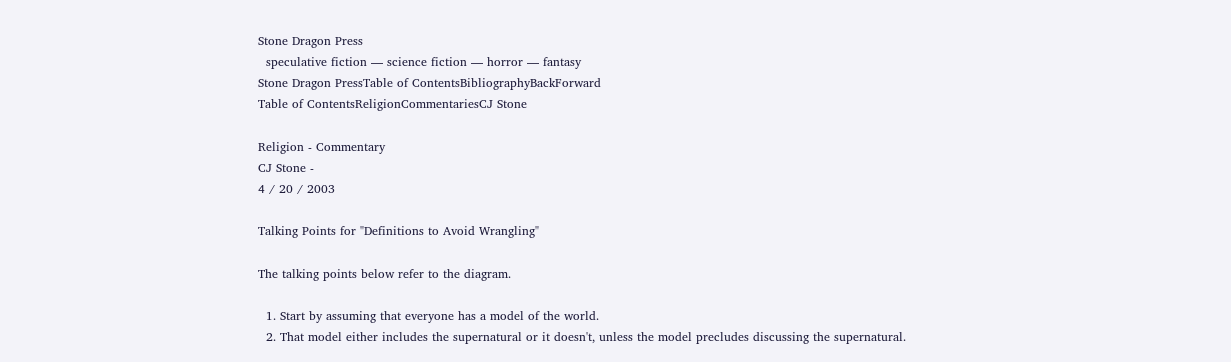Stone Dragon Press
  speculative fiction — science fiction — horror — fantasy
Stone Dragon PressTable of ContentsBibliographyBackForward
Table of ContentsReligionCommentariesCJ Stone

Religion - Commentary
CJ Stone -
4 / 20 / 2003

Talking Points for "Definitions to Avoid Wrangling"

The talking points below refer to the diagram.

  1. Start by assuming that everyone has a model of the world.
  2. That model either includes the supernatural or it doesn't, unless the model precludes discussing the supernatural.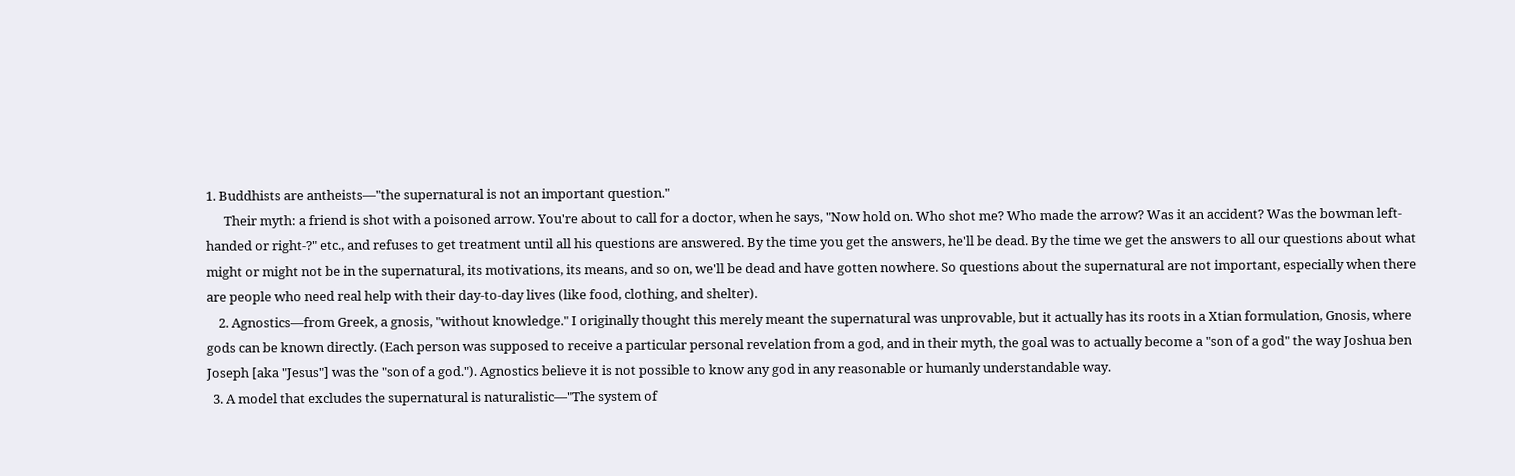1. Buddhists are antheists—"the supernatural is not an important question."
      Their myth: a friend is shot with a poisoned arrow. You're about to call for a doctor, when he says, "Now hold on. Who shot me? Who made the arrow? Was it an accident? Was the bowman left-handed or right-?" etc., and refuses to get treatment until all his questions are answered. By the time you get the answers, he'll be dead. By the time we get the answers to all our questions about what might or might not be in the supernatural, its motivations, its means, and so on, we'll be dead and have gotten nowhere. So questions about the supernatural are not important, especially when there are people who need real help with their day-to-day lives (like food, clothing, and shelter).
    2. Agnostics—from Greek, a gnosis, "without knowledge." I originally thought this merely meant the supernatural was unprovable, but it actually has its roots in a Xtian formulation, Gnosis, where gods can be known directly. (Each person was supposed to receive a particular personal revelation from a god, and in their myth, the goal was to actually become a "son of a god" the way Joshua ben Joseph [aka "Jesus"] was the "son of a god."). Agnostics believe it is not possible to know any god in any reasonable or humanly understandable way.
  3. A model that excludes the supernatural is naturalistic—"The system of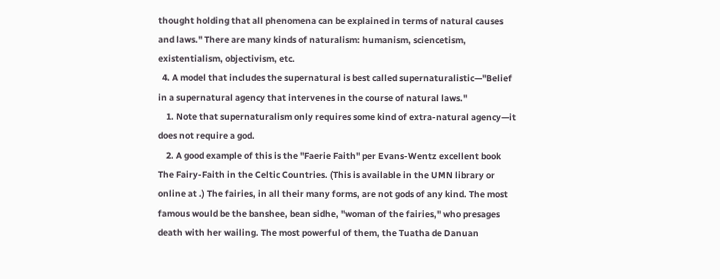thought holding that all phenomena can be explained in terms of natural causes and laws." There are many kinds of naturalism: humanism, sciencetism, existentialism, objectivism, etc.
  4. A model that includes the supernatural is best called supernaturalistic—"Belief in a supernatural agency that intervenes in the course of natural laws."
    1. Note that supernaturalism only requires some kind of extra-natural agency—it does not require a god.
    2. A good example of this is the "Faerie Faith" per Evans-Wentz excellent book The Fairy-Faith in the Celtic Countries. (This is available in the UMN library or online at .) The fairies, in all their many forms, are not gods of any kind. The most famous would be the banshee, bean sidhe, "woman of the fairies," who presages death with her wailing. The most powerful of them, the Tuatha de Danuan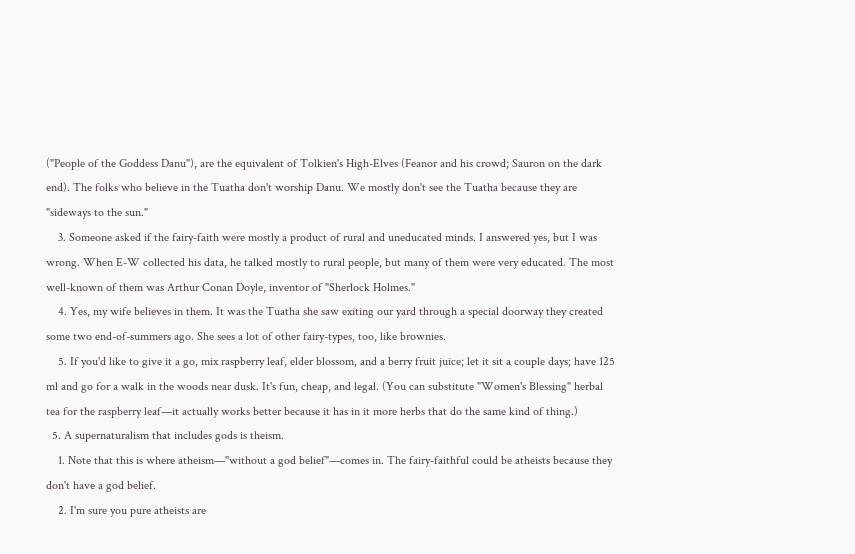("People of the Goddess Danu"), are the equivalent of Tolkien's High-Elves (Feanor and his crowd; Sauron on the dark end). The folks who believe in the Tuatha don't worship Danu. We mostly don't see the Tuatha because they are "sideways to the sun."
    3. Someone asked if the fairy-faith were mostly a product of rural and uneducated minds. I answered yes, but I was wrong. When E-W collected his data, he talked mostly to rural people, but many of them were very educated. The most well-known of them was Arthur Conan Doyle, inventor of "Sherlock Holmes."
    4. Yes, my wife believes in them. It was the Tuatha she saw exiting our yard through a special doorway they created some two end-of-summers ago. She sees a lot of other fairy-types, too, like brownies.
    5. If you'd like to give it a go, mix raspberry leaf, elder blossom, and a berry fruit juice; let it sit a couple days; have 125 ml and go for a walk in the woods near dusk. It's fun, cheap, and legal. (You can substitute "Women's Blessing" herbal tea for the raspberry leaf—it actually works better because it has in it more herbs that do the same kind of thing.)
  5. A supernaturalism that includes gods is theism.
    1. Note that this is where atheism—"without a god belief"—comes in. The fairy-faithful could be atheists because they don't have a god belief.
    2. I'm sure you pure atheists are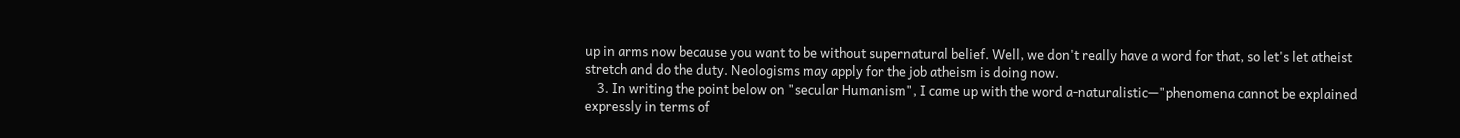up in arms now because you want to be without supernatural belief. Well, we don't really have a word for that, so let's let atheist stretch and do the duty. Neologisms may apply for the job atheism is doing now.
    3. In writing the point below on "secular Humanism", I came up with the word a-naturalistic—"phenomena cannot be explained expressly in terms of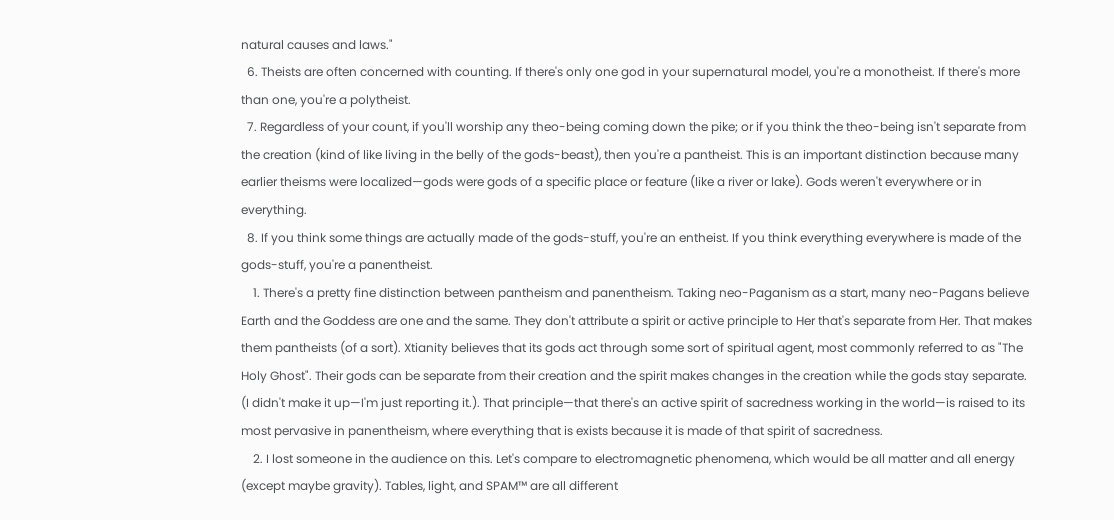natural causes and laws."
  6. Theists are often concerned with counting. If there's only one god in your supernatural model, you're a monotheist. If there's more than one, you're a polytheist.
  7. Regardless of your count, if you'll worship any theo-being coming down the pike; or if you think the theo-being isn't separate from the creation (kind of like living in the belly of the gods-beast), then you're a pantheist. This is an important distinction because many earlier theisms were localized—gods were gods of a specific place or feature (like a river or lake). Gods weren't everywhere or in everything.
  8. If you think some things are actually made of the gods-stuff, you're an entheist. If you think everything everywhere is made of the gods-stuff, you're a panentheist.
    1. There's a pretty fine distinction between pantheism and panentheism. Taking neo-Paganism as a start, many neo-Pagans believe Earth and the Goddess are one and the same. They don't attribute a spirit or active principle to Her that's separate from Her. That makes them pantheists (of a sort). Xtianity believes that its gods act through some sort of spiritual agent, most commonly referred to as "The Holy Ghost". Their gods can be separate from their creation and the spirit makes changes in the creation while the gods stay separate. (I didn't make it up—I'm just reporting it.). That principle—that there's an active spirit of sacredness working in the world—is raised to its most pervasive in panentheism, where everything that is exists because it is made of that spirit of sacredness.
    2. I lost someone in the audience on this. Let's compare to electromagnetic phenomena, which would be all matter and all energy (except maybe gravity). Tables, light, and SPAM™ are all different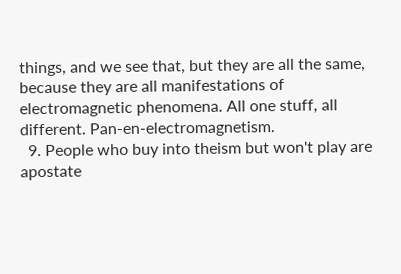things, and we see that, but they are all the same, because they are all manifestations of electromagnetic phenomena. All one stuff, all different. Pan-en-electromagnetism.
  9. People who buy into theism but won't play are apostate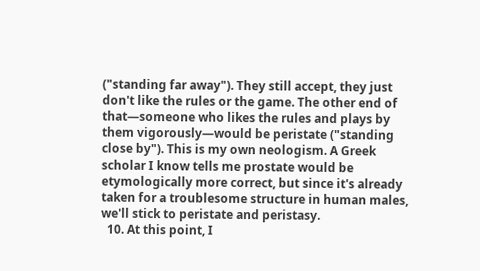("standing far away"). They still accept, they just don't like the rules or the game. The other end of that—someone who likes the rules and plays by them vigorously—would be peristate ("standing close by"). This is my own neologism. A Greek scholar I know tells me prostate would be etymologically more correct, but since it's already taken for a troublesome structure in human males, we'll stick to peristate and peristasy.
  10. At this point, I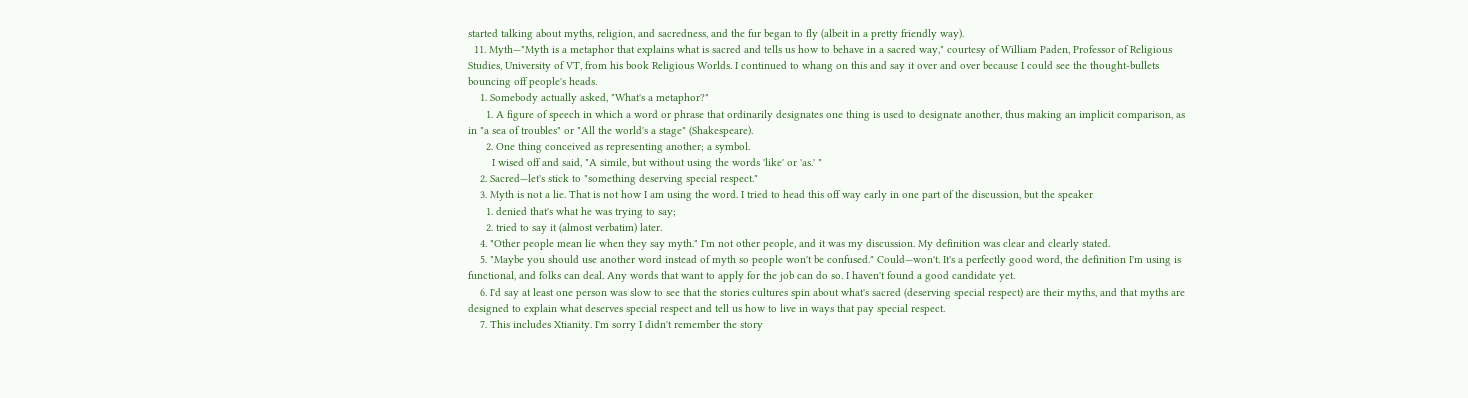started talking about myths, religion, and sacredness, and the fur began to fly (albeit in a pretty friendly way).
  11. Myth—"Myth is a metaphor that explains what is sacred and tells us how to behave in a sacred way," courtesy of William Paden, Professor of Religious Studies, University of VT, from his book Religious Worlds. I continued to whang on this and say it over and over because I could see the thought-bullets bouncing off people's heads.
    1. Somebody actually asked, "What's a metaphor?"
      1. A figure of speech in which a word or phrase that ordinarily designates one thing is used to designate another, thus making an implicit comparison, as in "a sea of troubles" or "All the world's a stage" (Shakespeare).
      2. One thing conceived as representing another; a symbol.
        I wised off and said, "A simile, but without using the words 'like' or 'as.' "
    2. Sacred—let's stick to "something deserving special respect."
    3. Myth is not a lie. That is not how I am using the word. I tried to head this off way early in one part of the discussion, but the speaker
      1. denied that's what he was trying to say;
      2. tried to say it (almost verbatim) later.
    4. "Other people mean lie when they say myth." I'm not other people, and it was my discussion. My definition was clear and clearly stated.
    5. "Maybe you should use another word instead of myth so people won't be confused." Could—won't. It's a perfectly good word, the definition I'm using is functional, and folks can deal. Any words that want to apply for the job can do so. I haven't found a good candidate yet.
    6. I'd say at least one person was slow to see that the stories cultures spin about what's sacred (deserving special respect) are their myths, and that myths are designed to explain what deserves special respect and tell us how to live in ways that pay special respect.
    7. This includes Xtianity. I'm sorry I didn't remember the story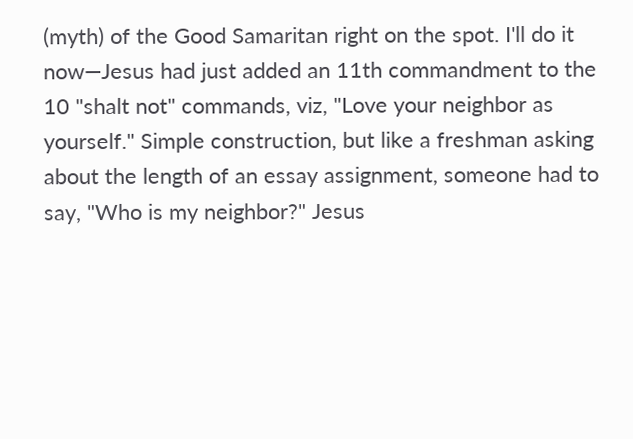(myth) of the Good Samaritan right on the spot. I'll do it now—Jesus had just added an 11th commandment to the 10 "shalt not" commands, viz, "Love your neighbor as yourself." Simple construction, but like a freshman asking about the length of an essay assignment, someone had to say, "Who is my neighbor?" Jesus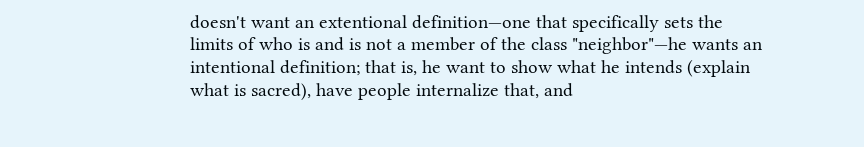doesn't want an extentional definition—one that specifically sets the limits of who is and is not a member of the class "neighbor"—he wants an intentional definition; that is, he want to show what he intends (explain what is sacred), have people internalize that, and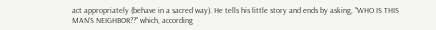act appropriately (behave in a sacred way). He tells his little story and ends by asking, "WHO IS THIS MAN'S NEIGHBOR??" which, according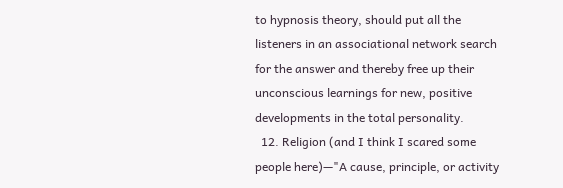to hypnosis theory, should put all the listeners in an associational network search for the answer and thereby free up their unconscious learnings for new, positive developments in the total personality.
  12. Religion (and I think I scared some people here)—"A cause, principle, or activity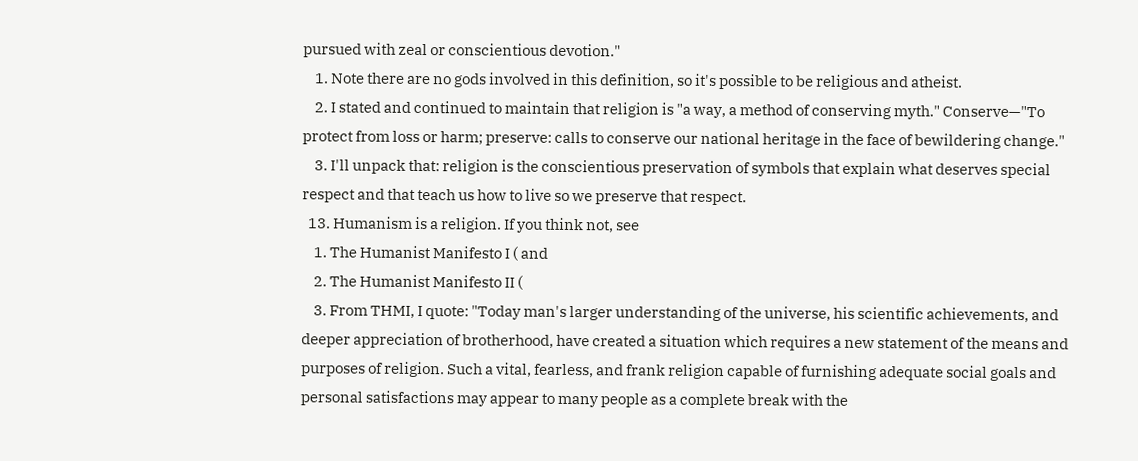pursued with zeal or conscientious devotion."
    1. Note there are no gods involved in this definition, so it's possible to be religious and atheist.
    2. I stated and continued to maintain that religion is "a way, a method of conserving myth." Conserve—"To protect from loss or harm; preserve: calls to conserve our national heritage in the face of bewildering change."
    3. I'll unpack that: religion is the conscientious preservation of symbols that explain what deserves special respect and that teach us how to live so we preserve that respect.
  13. Humanism is a religion. If you think not, see
    1. The Humanist Manifesto I ( and
    2. The Humanist Manifesto II (
    3. From THMI, I quote: "Today man's larger understanding of the universe, his scientific achievements, and deeper appreciation of brotherhood, have created a situation which requires a new statement of the means and purposes of religion. Such a vital, fearless, and frank religion capable of furnishing adequate social goals and personal satisfactions may appear to many people as a complete break with the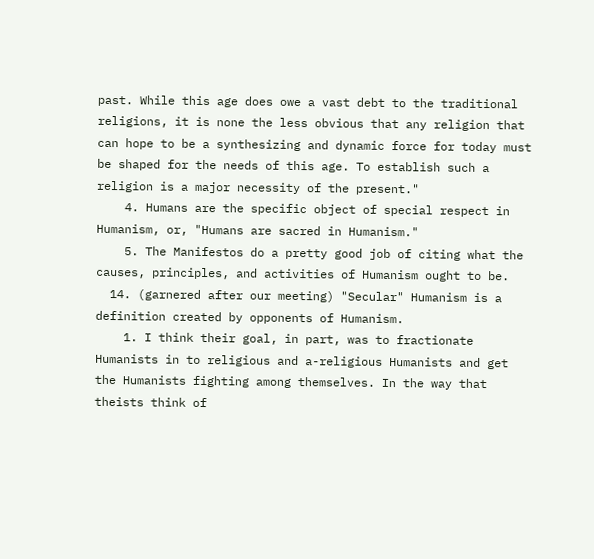past. While this age does owe a vast debt to the traditional religions, it is none the less obvious that any religion that can hope to be a synthesizing and dynamic force for today must be shaped for the needs of this age. To establish such a religion is a major necessity of the present."
    4. Humans are the specific object of special respect in Humanism, or, "Humans are sacred in Humanism."
    5. The Manifestos do a pretty good job of citing what the causes, principles, and activities of Humanism ought to be.
  14. (garnered after our meeting) "Secular" Humanism is a definition created by opponents of Humanism.
    1. I think their goal, in part, was to fractionate Humanists in to religious and a-religious Humanists and get the Humanists fighting among themselves. In the way that theists think of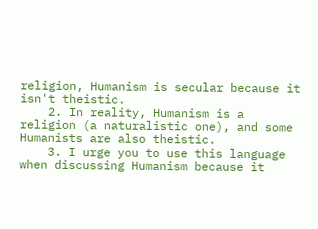religion, Humanism is secular because it isn't theistic.
    2. In reality, Humanism is a religion (a naturalistic one), and some Humanists are also theistic.
    3. I urge you to use this language when discussing Humanism because it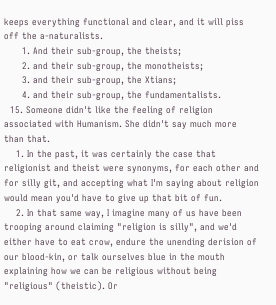keeps everything functional and clear, and it will piss off the a-naturalists.
      1. And their sub-group, the theists;
      2. and their sub-group, the monotheists;
      3. and their sub-group, the Xtians;
      4. and their sub-group, the fundamentalists.
  15. Someone didn't like the feeling of religion associated with Humanism. She didn't say much more than that.
    1. In the past, it was certainly the case that religionist and theist were synonyms, for each other and for silly git, and accepting what I'm saying about religion would mean you'd have to give up that bit of fun.
    2. In that same way, I imagine many of us have been trooping around claiming "religion is silly", and we'd either have to eat crow, endure the unending derision of our blood-kin, or talk ourselves blue in the mouth explaining how we can be religious without being "religious" (theistic). Or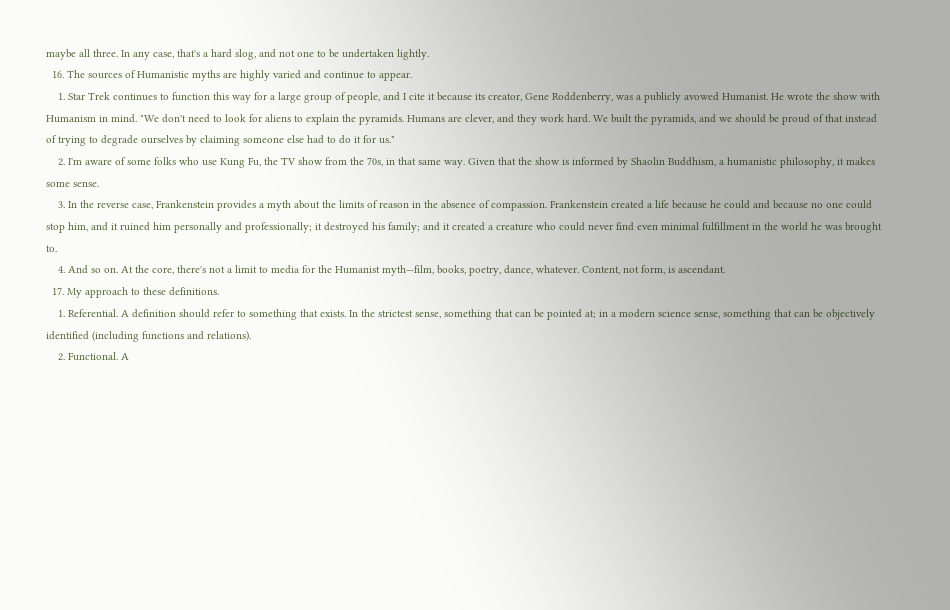maybe all three. In any case, that's a hard slog, and not one to be undertaken lightly.
  16. The sources of Humanistic myths are highly varied and continue to appear.
    1. Star Trek continues to function this way for a large group of people, and I cite it because its creator, Gene Roddenberry, was a publicly avowed Humanist. He wrote the show with Humanism in mind. "We don't need to look for aliens to explain the pyramids. Humans are clever, and they work hard. We built the pyramids, and we should be proud of that instead of trying to degrade ourselves by claiming someone else had to do it for us."
    2. I'm aware of some folks who use Kung Fu, the TV show from the 70s, in that same way. Given that the show is informed by Shaolin Buddhism, a humanistic philosophy, it makes some sense.
    3. In the reverse case, Frankenstein provides a myth about the limits of reason in the absence of compassion. Frankenstein created a life because he could and because no one could stop him, and it ruined him personally and professionally; it destroyed his family; and it created a creature who could never find even minimal fulfillment in the world he was brought to.
    4. And so on. At the core, there's not a limit to media for the Humanist myth—film, books, poetry, dance, whatever. Content, not form, is ascendant.
  17. My approach to these definitions.
    1. Referential. A definition should refer to something that exists. In the strictest sense, something that can be pointed at; in a modern science sense, something that can be objectively identified (including functions and relations).
    2. Functional. A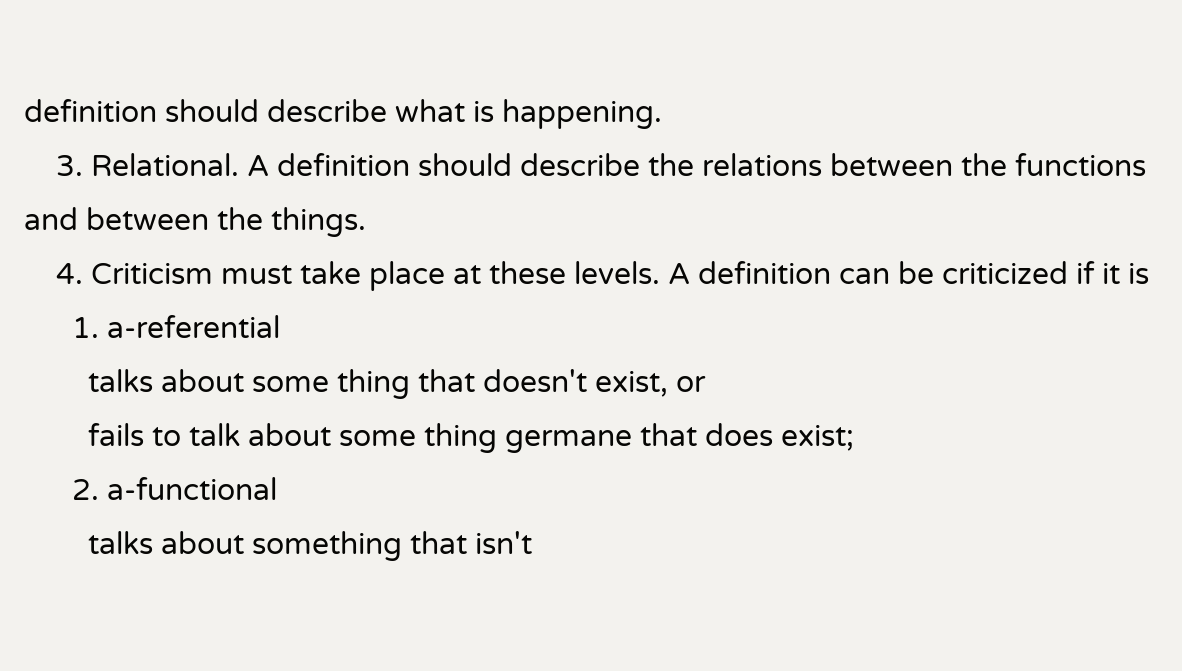definition should describe what is happening.
    3. Relational. A definition should describe the relations between the functions and between the things.
    4. Criticism must take place at these levels. A definition can be criticized if it is
      1. a-referential
        talks about some thing that doesn't exist, or
        fails to talk about some thing germane that does exist;
      2. a-functional
        talks about something that isn't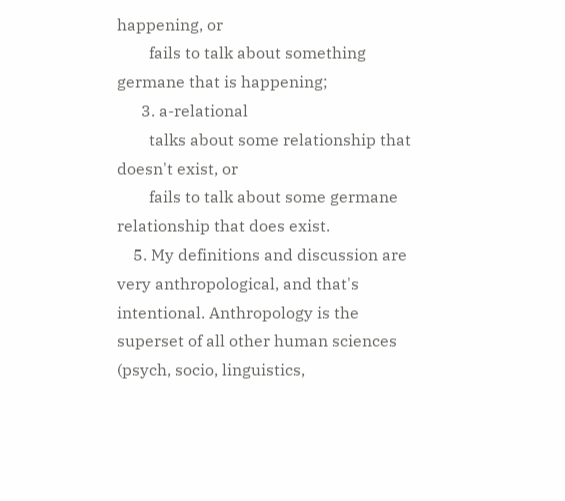happening, or
        fails to talk about something germane that is happening;
      3. a-relational
        talks about some relationship that doesn't exist, or
        fails to talk about some germane relationship that does exist.
    5. My definitions and discussion are very anthropological, and that's intentional. Anthropology is the superset of all other human sciences (psych, socio, linguistics,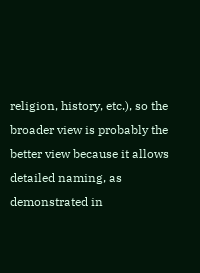religion, history, etc.), so the broader view is probably the better view because it allows detailed naming, as demonstrated in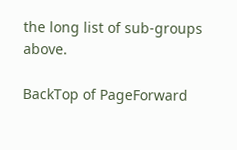the long list of sub-groups above.

BackTop of PageForward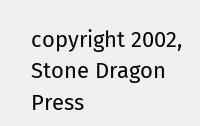copyright 2002, Stone Dragon Press